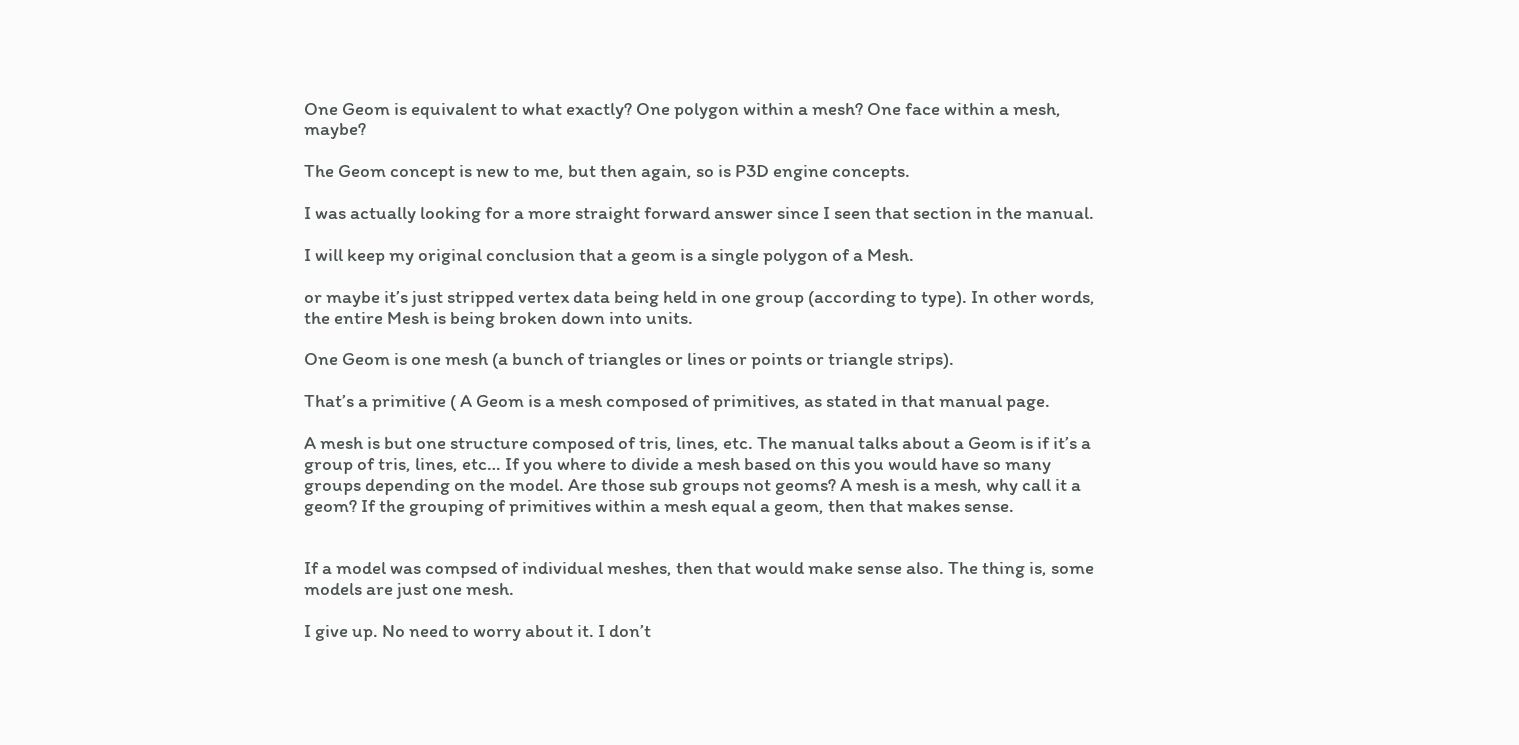One Geom is equivalent to what exactly? One polygon within a mesh? One face within a mesh, maybe?

The Geom concept is new to me, but then again, so is P3D engine concepts.

I was actually looking for a more straight forward answer since I seen that section in the manual.

I will keep my original conclusion that a geom is a single polygon of a Mesh.

or maybe it’s just stripped vertex data being held in one group (according to type). In other words, the entire Mesh is being broken down into units.

One Geom is one mesh (a bunch of triangles or lines or points or triangle strips).

That’s a primitive ( A Geom is a mesh composed of primitives, as stated in that manual page.

A mesh is but one structure composed of tris, lines, etc. The manual talks about a Geom is if it’s a group of tris, lines, etc… If you where to divide a mesh based on this you would have so many groups depending on the model. Are those sub groups not geoms? A mesh is a mesh, why call it a geom? If the grouping of primitives within a mesh equal a geom, then that makes sense.


If a model was compsed of individual meshes, then that would make sense also. The thing is, some models are just one mesh.

I give up. No need to worry about it. I don’t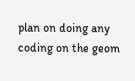plan on doing any coding on the geom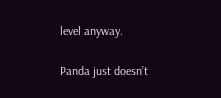level anyway.

Panda just doesn’t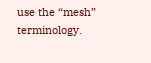use the “mesh” terminology.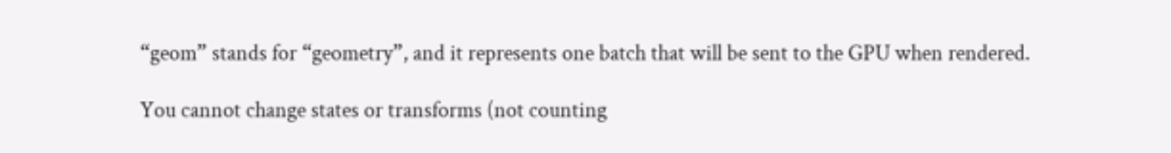“geom” stands for “geometry”, and it represents one batch that will be sent to the GPU when rendered.

You cannot change states or transforms (not counting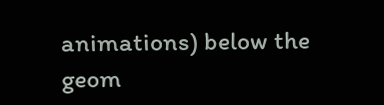animations) below the geom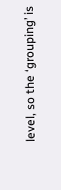level, so the ‘grouping’ is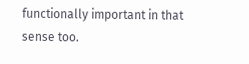functionally important in that sense too.